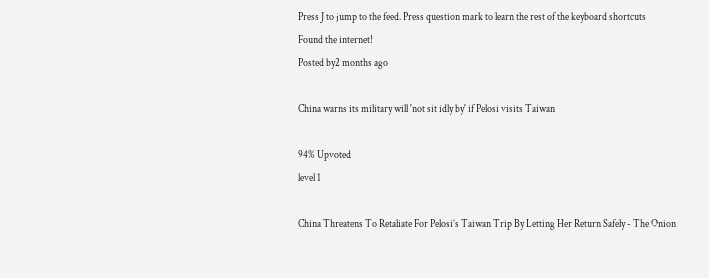Press J to jump to the feed. Press question mark to learn the rest of the keyboard shortcuts
Found the internet!
Posted by2 months ago

China warns its military will 'not sit idly by' if Pelosi visits Taiwan

94% Upvoted
level 1

China Threatens To Retaliate For Pelosi’s Taiwan Trip By Letting Her Return Safely - The Onion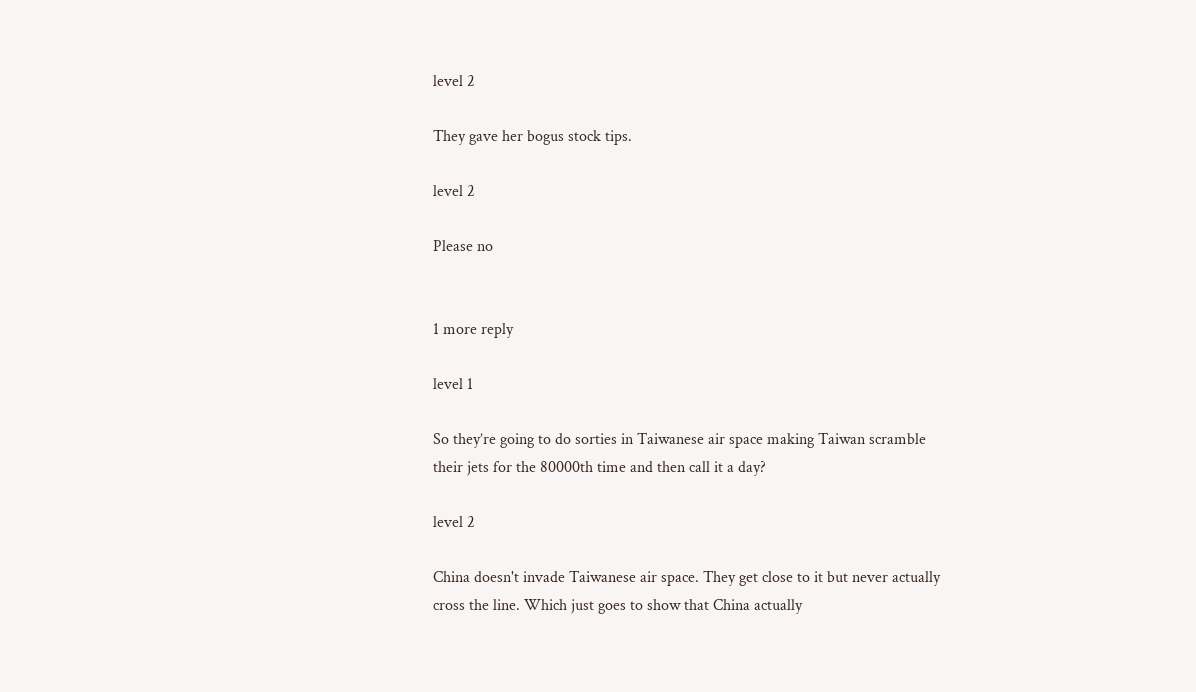level 2

They gave her bogus stock tips.

level 2

Please no


1 more reply

level 1

So they’re going to do sorties in Taiwanese air space making Taiwan scramble their jets for the 80000th time and then call it a day?

level 2

China doesn't invade Taiwanese air space. They get close to it but never actually cross the line. Which just goes to show that China actually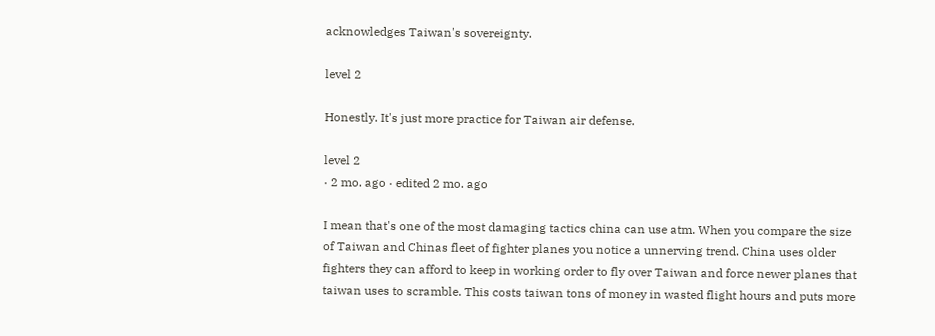acknowledges Taiwan's sovereignty.

level 2

Honestly. It's just more practice for Taiwan air defense.

level 2
· 2 mo. ago · edited 2 mo. ago

I mean that's one of the most damaging tactics china can use atm. When you compare the size of Taiwan and Chinas fleet of fighter planes you notice a unnerving trend. China uses older fighters they can afford to keep in working order to fly over Taiwan and force newer planes that taiwan uses to scramble. This costs taiwan tons of money in wasted flight hours and puts more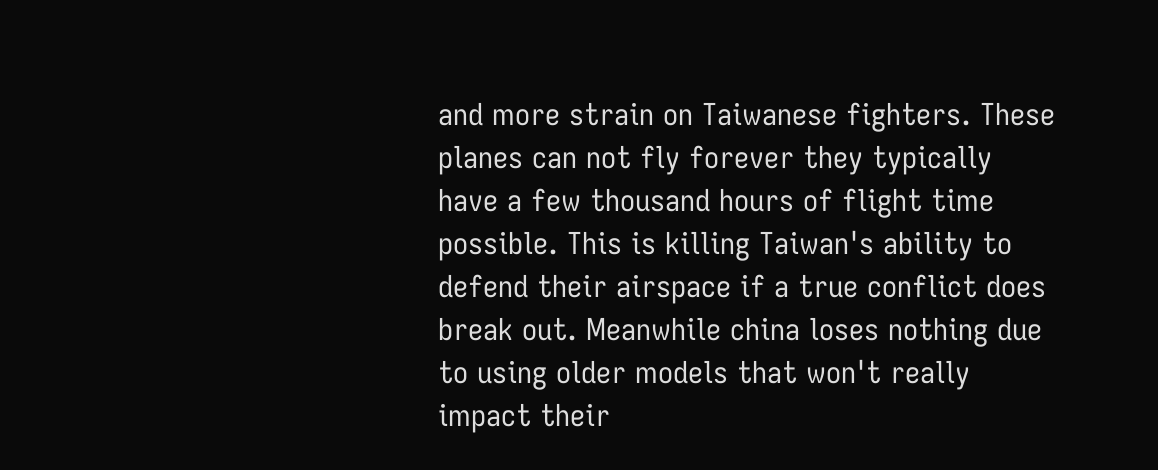and more strain on Taiwanese fighters. These planes can not fly forever they typically have a few thousand hours of flight time possible. This is killing Taiwan's ability to defend their airspace if a true conflict does break out. Meanwhile china loses nothing due to using older models that won't really impact their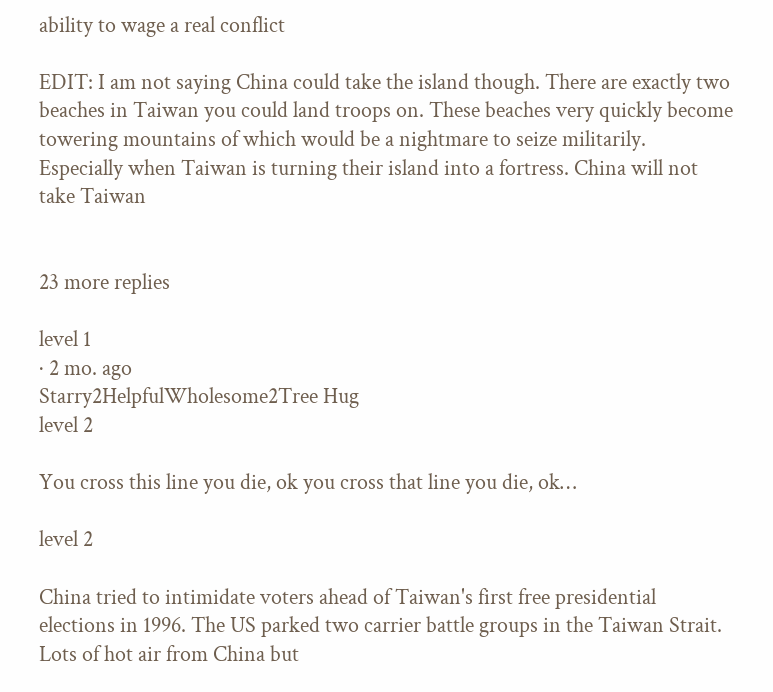ability to wage a real conflict

EDIT: I am not saying China could take the island though. There are exactly two beaches in Taiwan you could land troops on. These beaches very quickly become towering mountains of which would be a nightmare to seize militarily. Especially when Taiwan is turning their island into a fortress. China will not take Taiwan


23 more replies

level 1
· 2 mo. ago
Starry2HelpfulWholesome2Tree Hug
level 2

You cross this line you die, ok you cross that line you die, ok…

level 2

China tried to intimidate voters ahead of Taiwan's first free presidential elections in 1996. The US parked two carrier battle groups in the Taiwan Strait. Lots of hot air from China but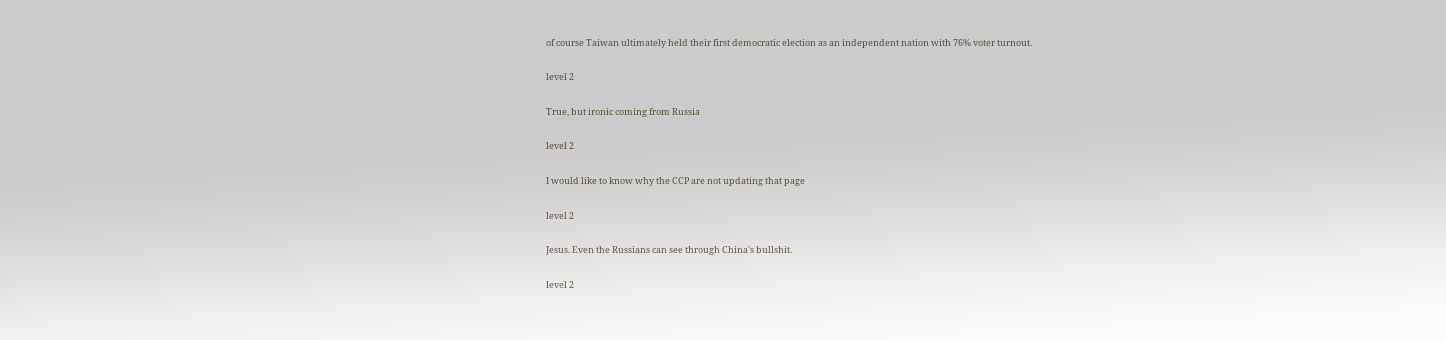of course Taiwan ultimately held their first democratic election as an independent nation with 76% voter turnout.

level 2

True, but ironic coming from Russia

level 2

I would like to know why the CCP are not updating that page

level 2

Jesus. Even the Russians can see through China's bullshit.

level 2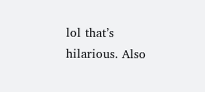lol that’s hilarious. Also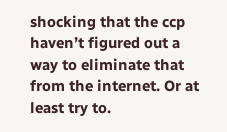shocking that the ccp haven’t figured out a way to eliminate that from the internet. Or at least try to.